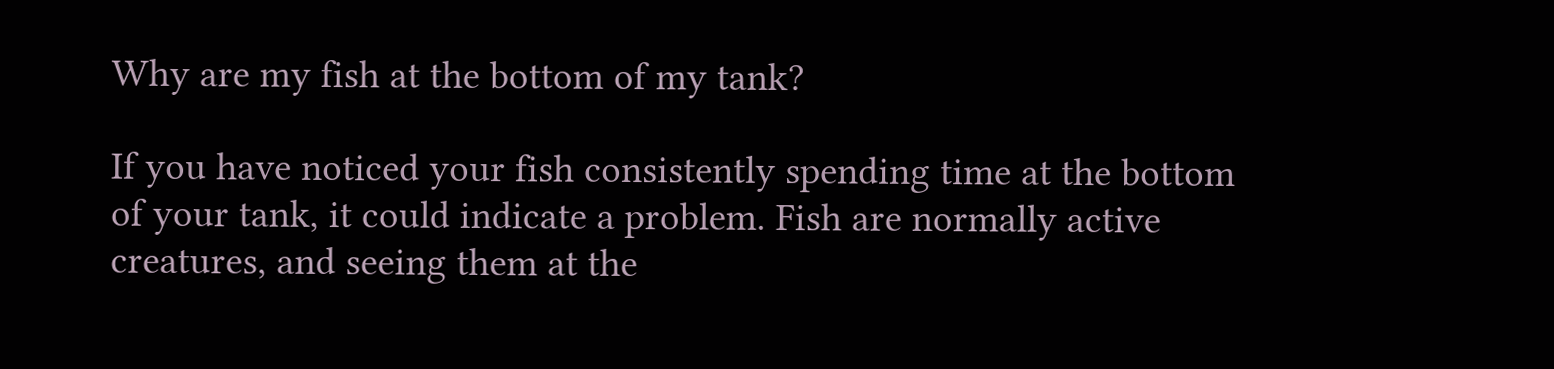Why are my fish at the bottom of my tank?

If you have noticed your fish consistently spending time at the bottom of your tank, it could indicate a problem. Fish are normally active creatures, and seeing them at the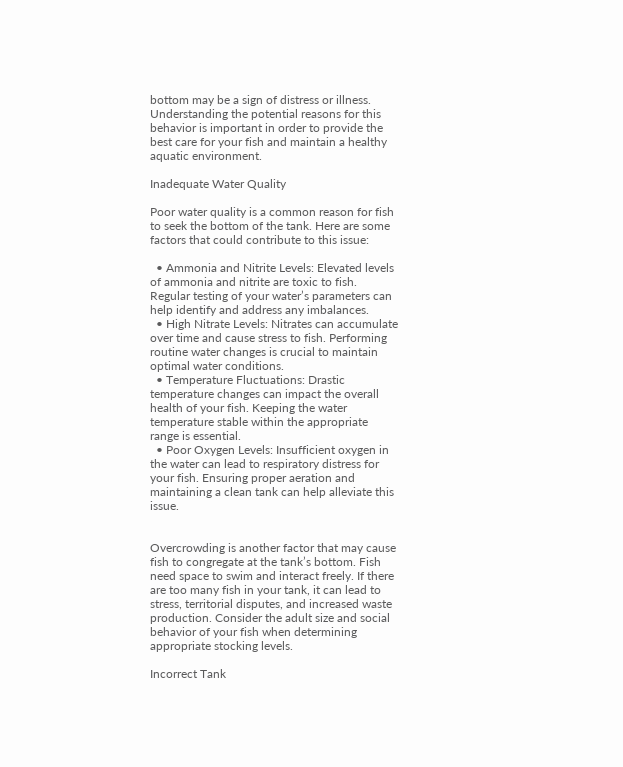bottom may be a sign of distress or illness. Understanding the potential reasons for this behavior is important in order to provide the best care for your fish and maintain a healthy aquatic environment.

Inadequate Water Quality

Poor water quality is a common reason for fish to seek the bottom of the tank. Here are some factors that could contribute to this issue:

  • Ammonia and Nitrite Levels: Elevated levels of ammonia and nitrite are toxic to fish. Regular testing of your water’s parameters can help identify and address any imbalances.
  • High Nitrate Levels: Nitrates can accumulate over time and cause stress to fish. Performing routine water changes is crucial to maintain optimal water conditions.
  • Temperature Fluctuations: Drastic temperature changes can impact the overall health of your fish. Keeping the water temperature stable within the appropriate range is essential.
  • Poor Oxygen Levels: Insufficient oxygen in the water can lead to respiratory distress for your fish. Ensuring proper aeration and maintaining a clean tank can help alleviate this issue.


Overcrowding is another factor that may cause fish to congregate at the tank’s bottom. Fish need space to swim and interact freely. If there are too many fish in your tank, it can lead to stress, territorial disputes, and increased waste production. Consider the adult size and social behavior of your fish when determining appropriate stocking levels.

Incorrect Tank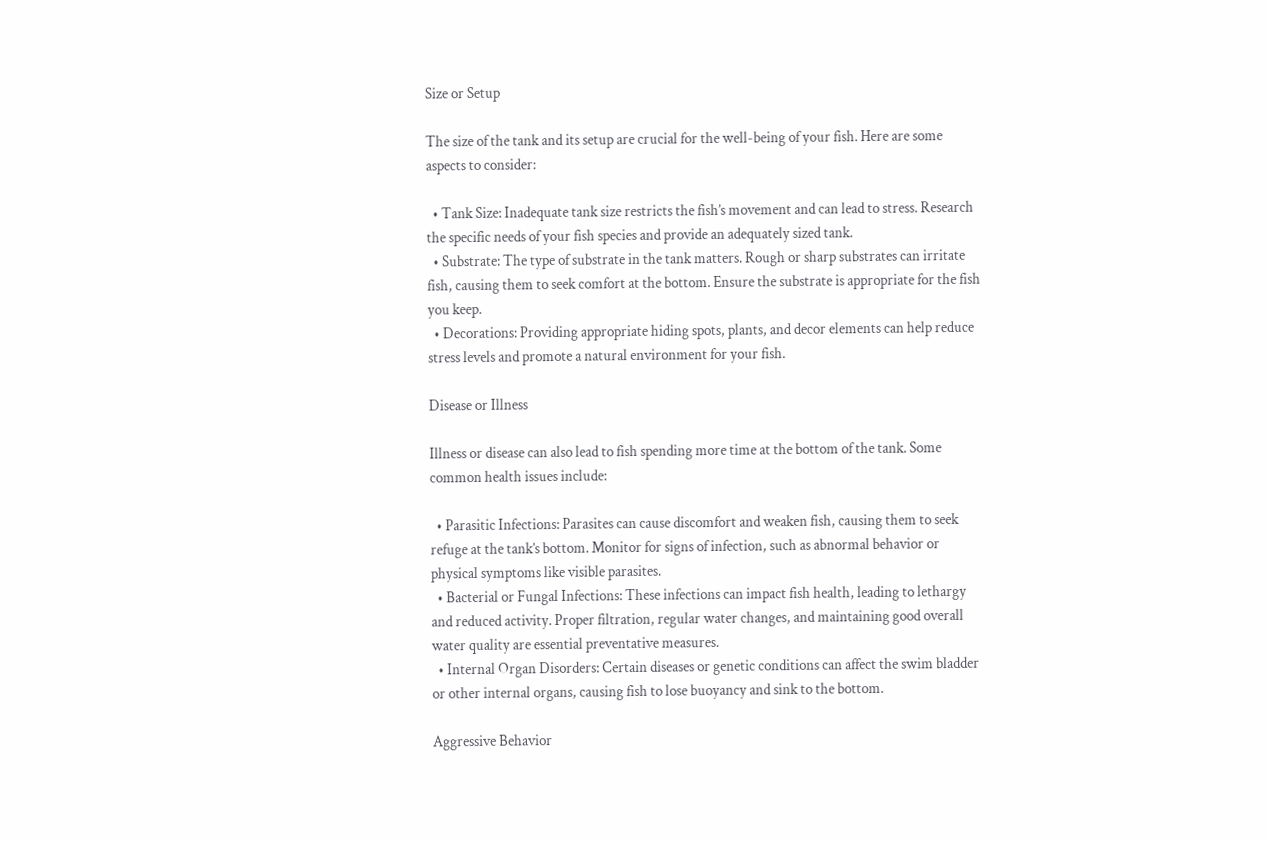Size or Setup

The size of the tank and its setup are crucial for the well-being of your fish. Here are some aspects to consider:

  • Tank Size: Inadequate tank size restricts the fish’s movement and can lead to stress. Research the specific needs of your fish species and provide an adequately sized tank.
  • Substrate: The type of substrate in the tank matters. Rough or sharp substrates can irritate fish, causing them to seek comfort at the bottom. Ensure the substrate is appropriate for the fish you keep.
  • Decorations: Providing appropriate hiding spots, plants, and decor elements can help reduce stress levels and promote a natural environment for your fish.

Disease or Illness

Illness or disease can also lead to fish spending more time at the bottom of the tank. Some common health issues include:

  • Parasitic Infections: Parasites can cause discomfort and weaken fish, causing them to seek refuge at the tank’s bottom. Monitor for signs of infection, such as abnormal behavior or physical symptoms like visible parasites.
  • Bacterial or Fungal Infections: These infections can impact fish health, leading to lethargy and reduced activity. Proper filtration, regular water changes, and maintaining good overall water quality are essential preventative measures.
  • Internal Organ Disorders: Certain diseases or genetic conditions can affect the swim bladder or other internal organs, causing fish to lose buoyancy and sink to the bottom.

Aggressive Behavior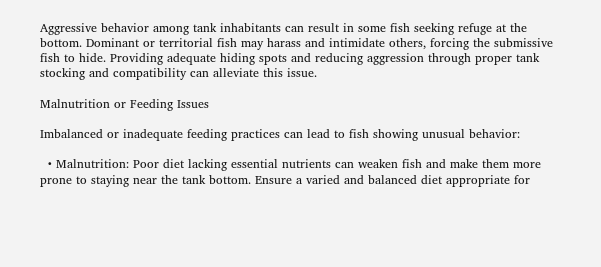Aggressive behavior among tank inhabitants can result in some fish seeking refuge at the bottom. Dominant or territorial fish may harass and intimidate others, forcing the submissive fish to hide. Providing adequate hiding spots and reducing aggression through proper tank stocking and compatibility can alleviate this issue.

Malnutrition or Feeding Issues

Imbalanced or inadequate feeding practices can lead to fish showing unusual behavior:

  • Malnutrition: Poor diet lacking essential nutrients can weaken fish and make them more prone to staying near the tank bottom. Ensure a varied and balanced diet appropriate for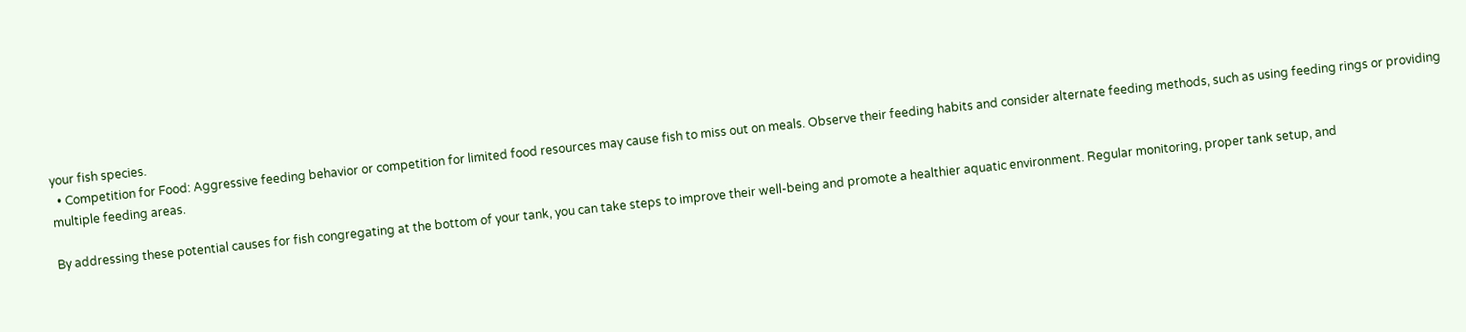your fish species.
  • Competition for Food: Aggressive feeding behavior or competition for limited food resources may cause fish to miss out on meals. Observe their feeding habits and consider alternate feeding methods, such as using feeding rings or providing multiple feeding areas.

By addressing these potential causes for fish congregating at the bottom of your tank, you can take steps to improve their well-being and promote a healthier aquatic environment. Regular monitoring, proper tank setup, and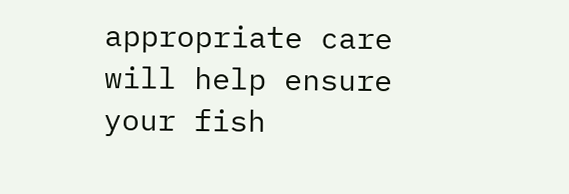appropriate care will help ensure your fish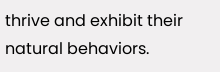thrive and exhibit their natural behaviors.